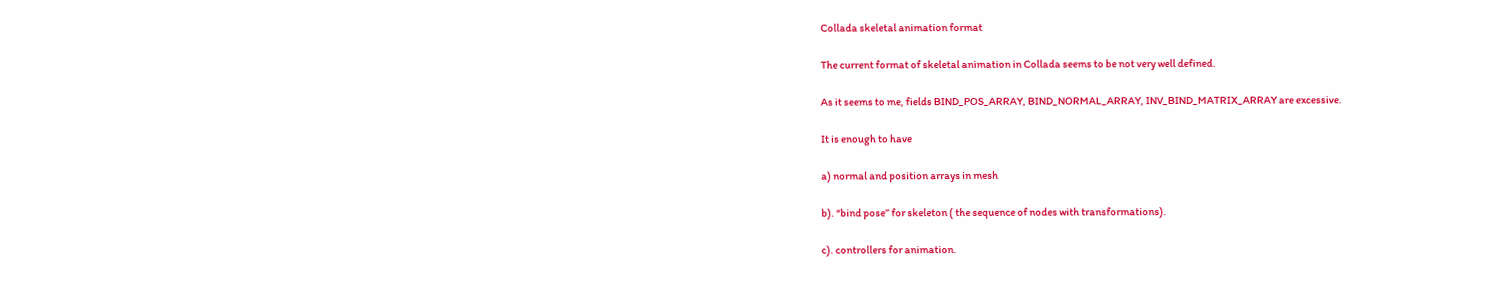Collada skeletal animation format

The current format of skeletal animation in Collada seems to be not very well defined.

As it seems to me, fields BIND_POS_ARRAY, BIND_NORMAL_ARRAY, INV_BIND_MATRIX_ARRAY are excessive.

It is enough to have

a) normal and position arrays in mesh

b). “bind pose” for skeleton ( the sequence of nodes with transformations).

c). controllers for animation.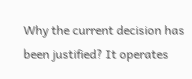Why the current decision has been justified? It operates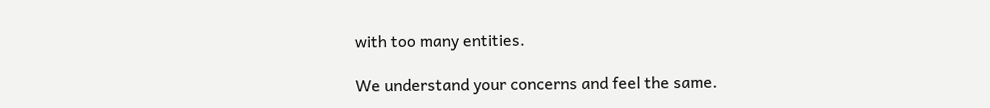with too many entities.

We understand your concerns and feel the same.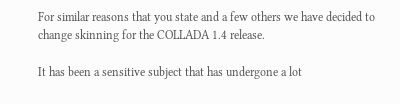For similar reasons that you state and a few others we have decided to change skinning for the COLLADA 1.4 release.

It has been a sensitive subject that has undergone a lot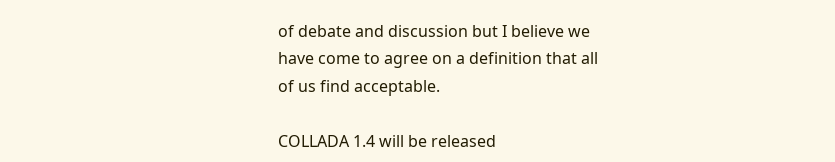of debate and discussion but I believe we have come to agree on a definition that all of us find acceptable.

COLLADA 1.4 will be released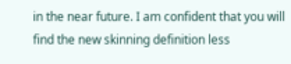in the near future. I am confident that you will find the new skinning definition less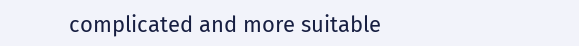complicated and more suitable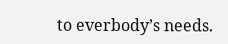to everbody’s needs.